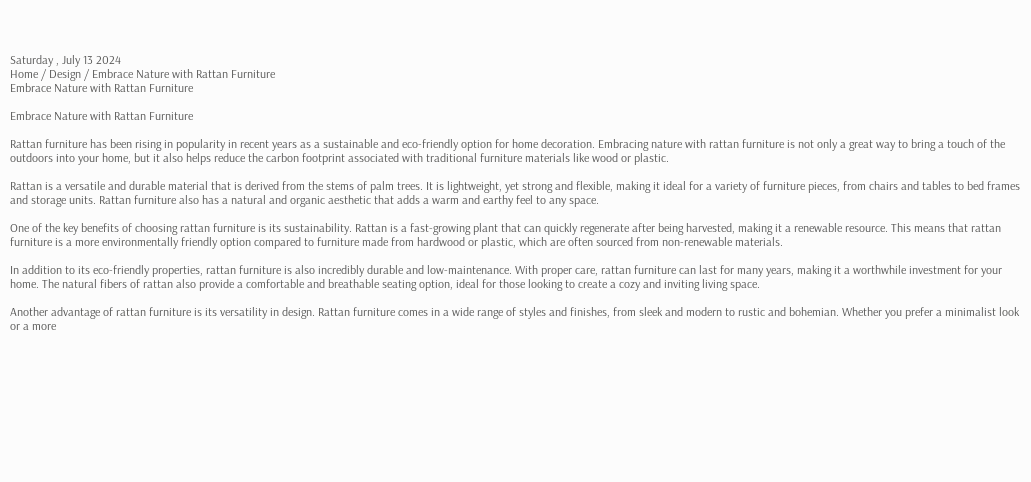Saturday , July 13 2024
Home / Design / Embrace Nature with Rattan Furniture
Embrace Nature with Rattan Furniture

Embrace Nature with Rattan Furniture

Rattan furniture has been rising in popularity in recent years as a sustainable and eco-friendly option for home decoration. Embracing nature with rattan furniture is not only a great way to bring a touch of the outdoors into your home, but it also helps reduce the carbon footprint associated with traditional furniture materials like wood or plastic.

Rattan is a versatile and durable material that is derived from the stems of palm trees. It is lightweight, yet strong and flexible, making it ideal for a variety of furniture pieces, from chairs and tables to bed frames and storage units. Rattan furniture also has a natural and organic aesthetic that adds a warm and earthy feel to any space.

One of the key benefits of choosing rattan furniture is its sustainability. Rattan is a fast-growing plant that can quickly regenerate after being harvested, making it a renewable resource. This means that rattan furniture is a more environmentally friendly option compared to furniture made from hardwood or plastic, which are often sourced from non-renewable materials.

In addition to its eco-friendly properties, rattan furniture is also incredibly durable and low-maintenance. With proper care, rattan furniture can last for many years, making it a worthwhile investment for your home. The natural fibers of rattan also provide a comfortable and breathable seating option, ideal for those looking to create a cozy and inviting living space.

Another advantage of rattan furniture is its versatility in design. Rattan furniture comes in a wide range of styles and finishes, from sleek and modern to rustic and bohemian. Whether you prefer a minimalist look or a more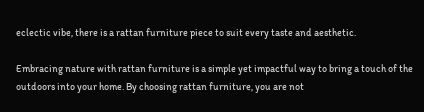eclectic vibe, there is a rattan furniture piece to suit every taste and aesthetic.

Embracing nature with rattan furniture is a simple yet impactful way to bring a touch of the outdoors into your home. By choosing rattan furniture, you are not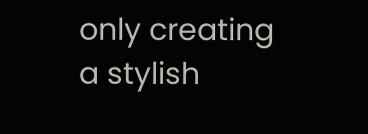only creating a stylish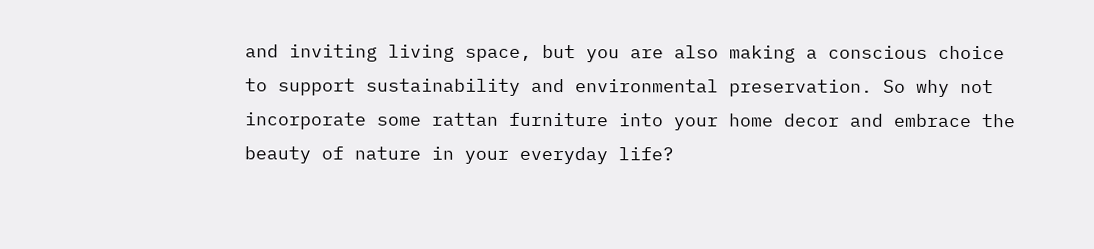and inviting living space, but you are also making a conscious choice to support sustainability and environmental preservation. So why not incorporate some rattan furniture into your home decor and embrace the beauty of nature in your everyday life?